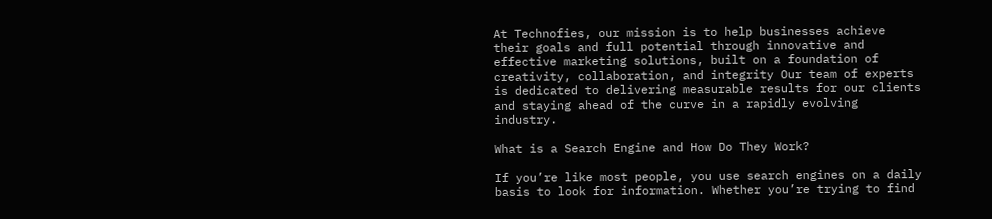At Technofies, our mission is to help businesses achieve their goals and full potential through innovative and effective marketing solutions, built on a foundation of creativity, collaboration, and integrity Our team of experts is dedicated to delivering measurable results for our clients and staying ahead of the curve in a rapidly evolving industry.

What is a Search Engine and How Do They Work?

If you’re like most people, you use search engines on a daily basis to look for information. Whether you’re trying to find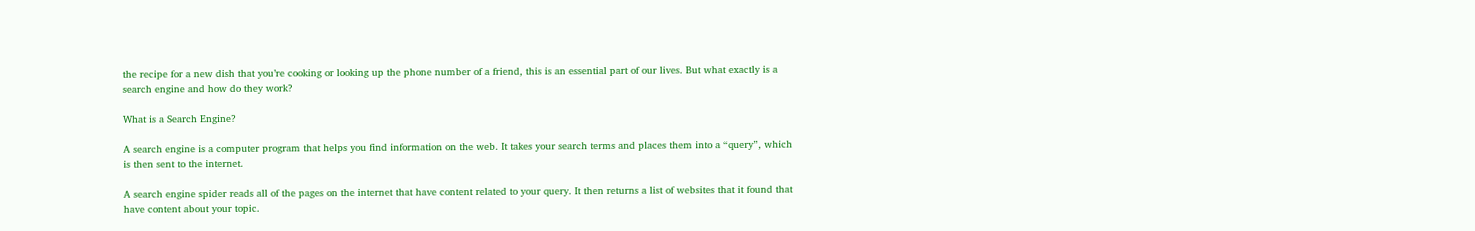the recipe for a new dish that you’re cooking or looking up the phone number of a friend, this is an essential part of our lives. But what exactly is a search engine and how do they work?

What is a Search Engine?

A search engine is a computer program that helps you find information on the web. It takes your search terms and places them into a “query”, which is then sent to the internet.

A search engine spider reads all of the pages on the internet that have content related to your query. It then returns a list of websites that it found that have content about your topic.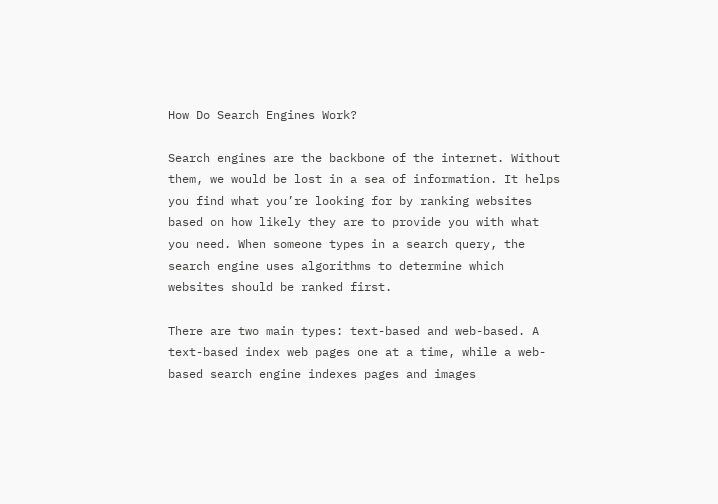How Do Search Engines Work?

Search engines are the backbone of the internet. Without them, we would be lost in a sea of information. It helps you find what you’re looking for by ranking websites based on how likely they are to provide you with what you need. When someone types in a search query, the search engine uses algorithms to determine which websites should be ranked first.

There are two main types: text-based and web-based. A text-based index web pages one at a time, while a web-based search engine indexes pages and images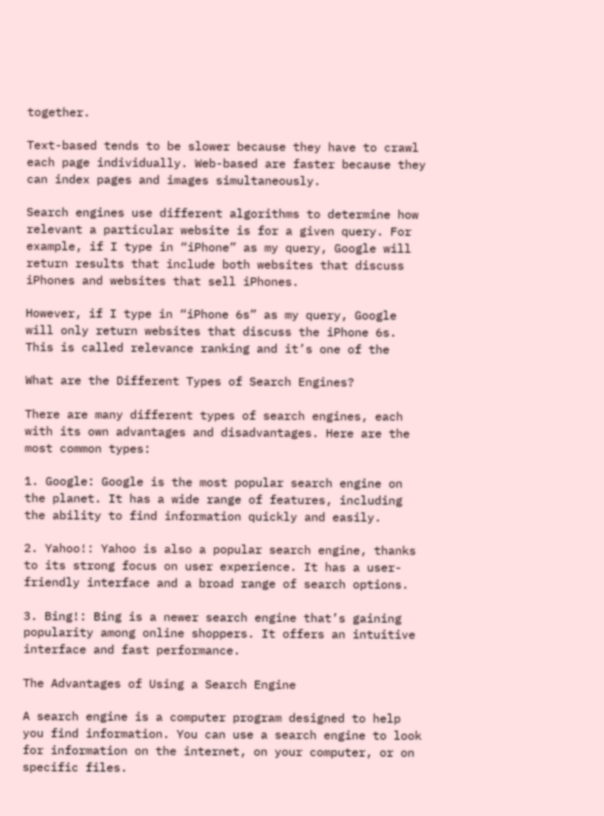together.

Text-based tends to be slower because they have to crawl each page individually. Web-based are faster because they can index pages and images simultaneously.

Search engines use different algorithms to determine how relevant a particular website is for a given query. For example, if I type in “iPhone” as my query, Google will return results that include both websites that discuss iPhones and websites that sell iPhones.

However, if I type in “iPhone 6s” as my query, Google will only return websites that discuss the iPhone 6s. This is called relevance ranking and it’s one of the

What are the Different Types of Search Engines?

There are many different types of search engines, each with its own advantages and disadvantages. Here are the most common types:

1. Google: Google is the most popular search engine on the planet. It has a wide range of features, including the ability to find information quickly and easily.

2. Yahoo!: Yahoo is also a popular search engine, thanks to its strong focus on user experience. It has a user-friendly interface and a broad range of search options.

3. Bing!: Bing is a newer search engine that’s gaining popularity among online shoppers. It offers an intuitive interface and fast performance.

The Advantages of Using a Search Engine

A search engine is a computer program designed to help you find information. You can use a search engine to look for information on the internet, on your computer, or on specific files.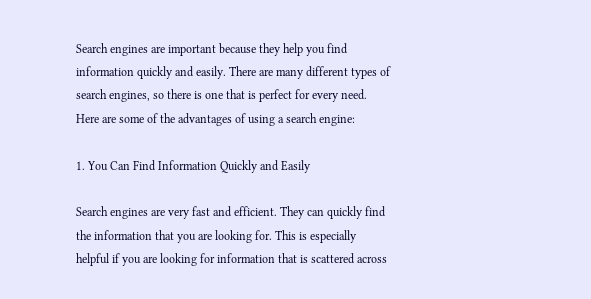Search engines are important because they help you find information quickly and easily. There are many different types of search engines, so there is one that is perfect for every need. Here are some of the advantages of using a search engine:

1. You Can Find Information Quickly and Easily

Search engines are very fast and efficient. They can quickly find the information that you are looking for. This is especially helpful if you are looking for information that is scattered across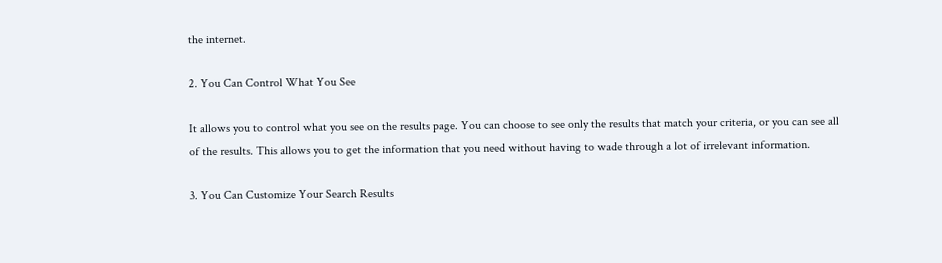the internet.

2. You Can Control What You See

It allows you to control what you see on the results page. You can choose to see only the results that match your criteria, or you can see all of the results. This allows you to get the information that you need without having to wade through a lot of irrelevant information.

3. You Can Customize Your Search Results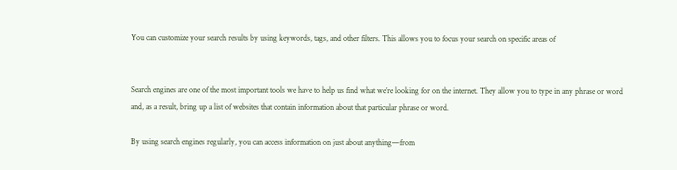You can customize your search results by using keywords, tags, and other filters. This allows you to focus your search on specific areas of


Search engines are one of the most important tools we have to help us find what we’re looking for on the internet. They allow you to type in any phrase or word and, as a result, bring up a list of websites that contain information about that particular phrase or word.

By using search engines regularly, you can access information on just about anything—from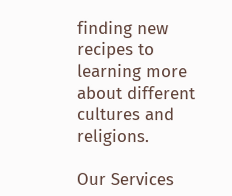finding new recipes to learning more about different cultures and religions.

Our Services